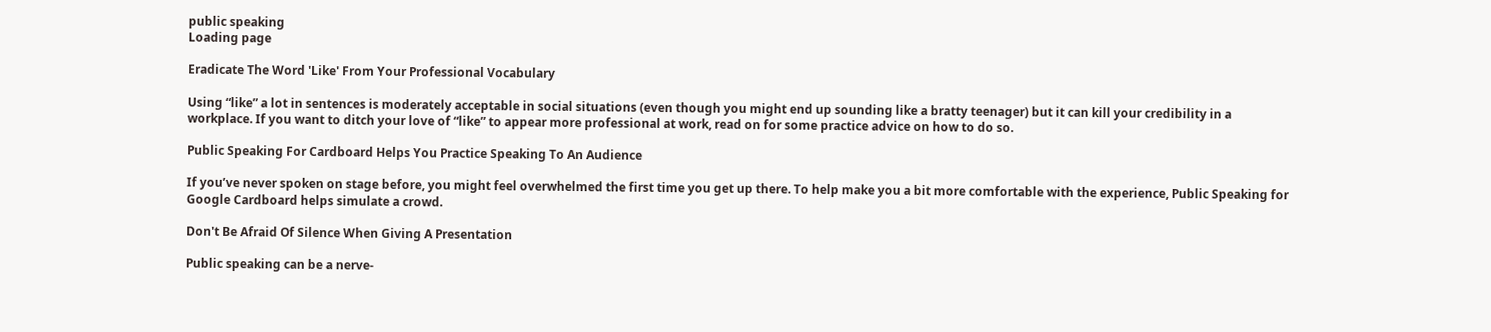public speaking
Loading page

Eradicate The Word 'Like' From Your Professional Vocabulary

Using “like” a lot in sentences is moderately acceptable in social situations (even though you might end up sounding like a bratty teenager) but it can kill your credibility in a workplace. If you want to ditch your love of “like” to appear more professional at work, read on for some practice advice on how to do so.

Public Speaking For Cardboard Helps You Practice Speaking To An Audience

If you’ve never spoken on stage before, you might feel overwhelmed the first time you get up there. To help make you a bit more comfortable with the experience, Public Speaking for Google Cardboard helps simulate a crowd.

Don't Be Afraid Of Silence When Giving A Presentation

Public speaking can be a nerve-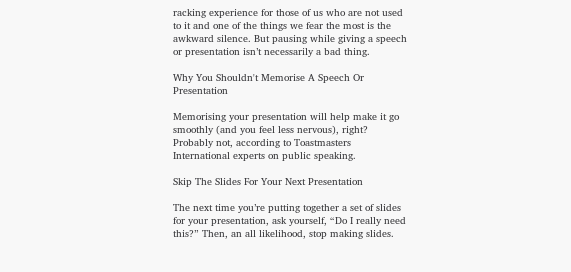racking experience for those of us who are not used to it and one of the things we fear the most is the awkward silence. But pausing while giving a speech or presentation isn’t necessarily a bad thing.

Why You Shouldn't Memorise A Speech Or Presentation

Memorising your presentation will help make it go smoothly (and you feel less nervous), right? Probably not, according to Toastmasters International experts on public speaking.

Skip The Slides For Your Next Presentation

The next time you’re putting together a set of slides for your presentation, ask yourself, “Do I really need this?” Then, an all likelihood, stop making slides.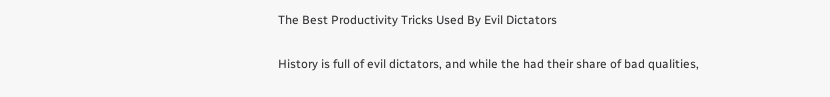The Best Productivity Tricks Used By Evil Dictators

History is full of evil dictators, and while the had their share of bad qualities,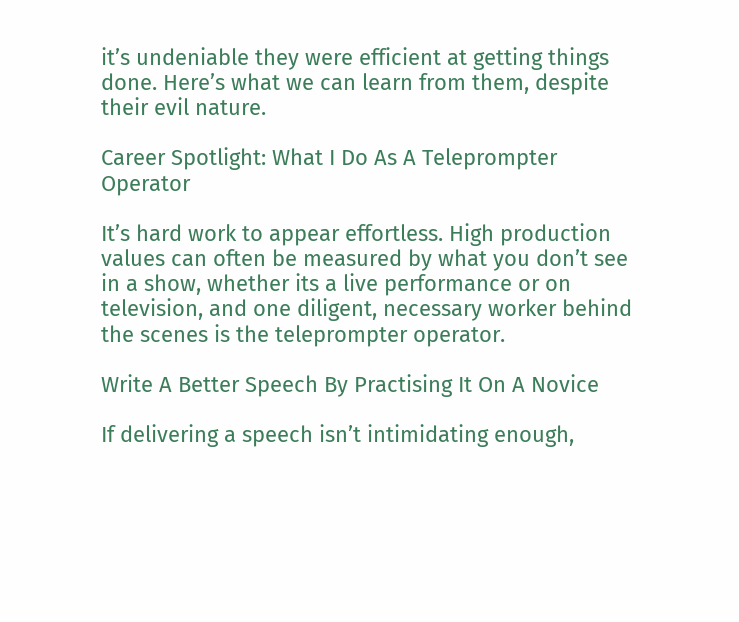it’s undeniable they were efficient at getting things done. Here’s what we can learn from them, despite their evil nature.

Career Spotlight: What I Do As A Teleprompter Operator

It’s hard work to appear effortless. High production values can often be measured by what you don’t see in a show, whether its a live performance or on television, and one diligent, necessary worker behind the scenes is the teleprompter operator.

Write A Better Speech By Practising It On A Novice

If delivering a speech isn’t intimidating enough,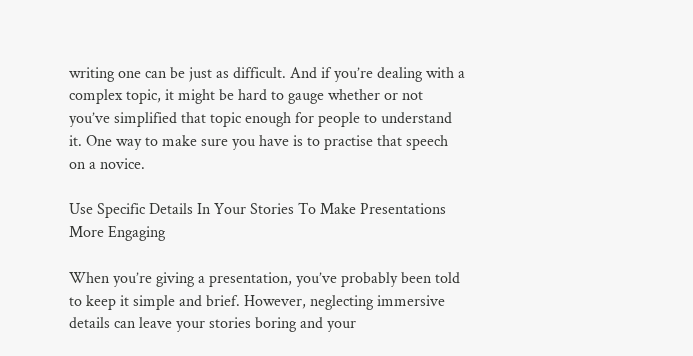writing one can be just as difficult. And if you’re dealing with a complex topic, it might be hard to gauge whether or not you’ve simplified that topic enough for people to understand it. One way to make sure you have is to practise that speech on a novice.

Use Specific Details In Your Stories To Make Presentations More Engaging

When you’re giving a presentation, you’ve probably been told to keep it simple and brief. However, neglecting immersive details can leave your stories boring and your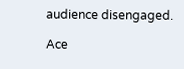audience disengaged.

Ace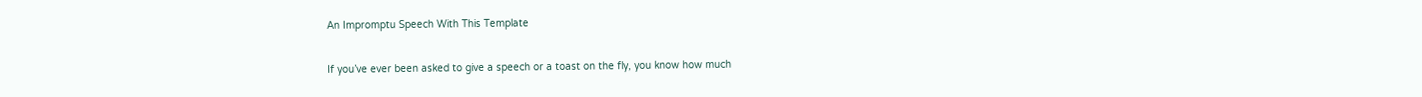An Impromptu Speech With This Template

If you’ve ever been asked to give a speech or a toast on the fly, you know how much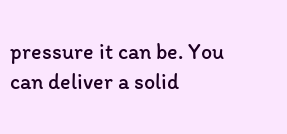pressure it can be. You can deliver a solid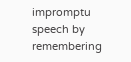impromptu speech by remembering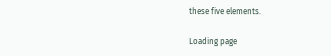these five elements.

Loading page